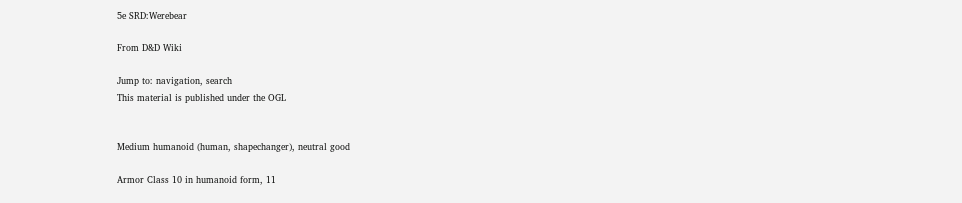5e SRD:Werebear

From D&D Wiki

Jump to: navigation, search
This material is published under the OGL


Medium humanoid (human, shapechanger), neutral good

Armor Class 10 in humanoid form, 11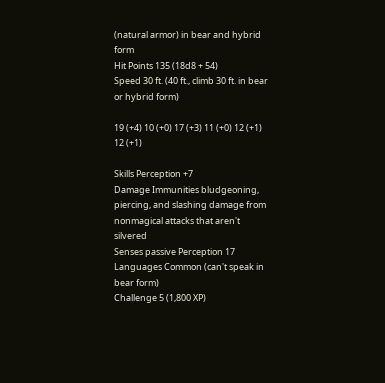(natural armor) in bear and hybrid form
Hit Points 135 (18d8 + 54)
Speed 30 ft. (40 ft., climb 30 ft. in bear or hybrid form)

19 (+4) 10 (+0) 17 (+3) 11 (+0) 12 (+1) 12 (+1)

Skills Perception +7
Damage Immunities bludgeoning, piercing, and slashing damage from nonmagical attacks that aren't silvered
Senses passive Perception 17
Languages Common (can't speak in bear form)
Challenge 5 (1,800 XP)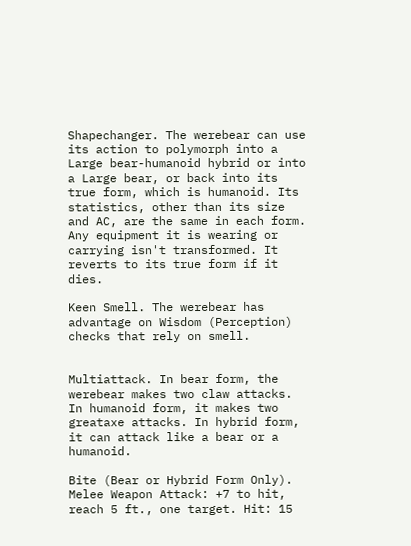Shapechanger. The werebear can use its action to polymorph into a Large bear-humanoid hybrid or into a Large bear, or back into its true form, which is humanoid. Its statistics, other than its size and AC, are the same in each form. Any equipment it is wearing or carrying isn't transformed. It reverts to its true form if it dies.

Keen Smell. The werebear has advantage on Wisdom (Perception) checks that rely on smell.


Multiattack. In bear form, the werebear makes two claw attacks. In humanoid form, it makes two greataxe attacks. In hybrid form, it can attack like a bear or a humanoid.

Bite (Bear or Hybrid Form Only). Melee Weapon Attack: +7 to hit, reach 5 ft., one target. Hit: 15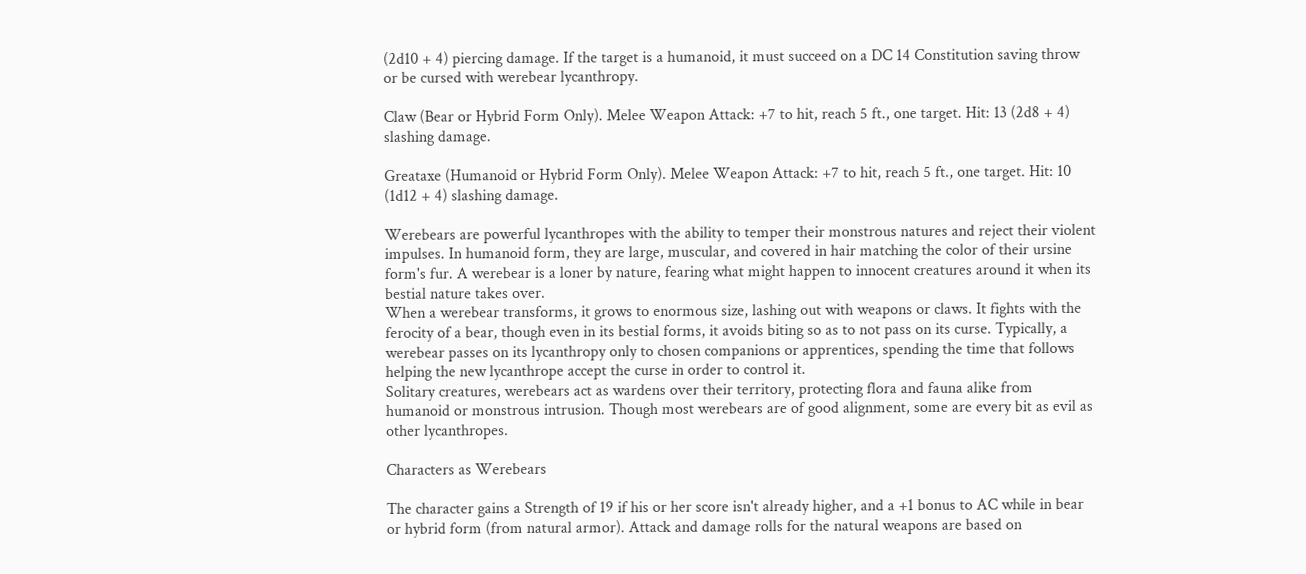(2d10 + 4) piercing damage. If the target is a humanoid, it must succeed on a DC 14 Constitution saving throw or be cursed with werebear lycanthropy.

Claw (Bear or Hybrid Form Only). Melee Weapon Attack: +7 to hit, reach 5 ft., one target. Hit: 13 (2d8 + 4) slashing damage.

Greataxe (Humanoid or Hybrid Form Only). Melee Weapon Attack: +7 to hit, reach 5 ft., one target. Hit: 10 (1d12 + 4) slashing damage.

Werebears are powerful lycanthropes with the ability to temper their monstrous natures and reject their violent impulses. In humanoid form, they are large, muscular, and covered in hair matching the color of their ursine form's fur. A werebear is a loner by nature, fearing what might happen to innocent creatures around it when its bestial nature takes over.
When a werebear transforms, it grows to enormous size, lashing out with weapons or claws. It fights with the ferocity of a bear, though even in its bestial forms, it avoids biting so as to not pass on its curse. Typically, a werebear passes on its lycanthropy only to chosen companions or apprentices, spending the time that follows helping the new lycanthrope accept the curse in order to control it.
Solitary creatures, werebears act as wardens over their territory, protecting flora and fauna alike from humanoid or monstrous intrusion. Though most werebears are of good alignment, some are every bit as evil as other lycanthropes.

Characters as Werebears

The character gains a Strength of 19 if his or her score isn't already higher, and a +1 bonus to AC while in bear or hybrid form (from natural armor). Attack and damage rolls for the natural weapons are based on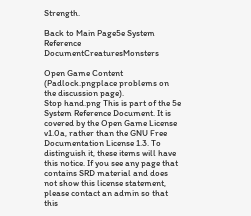Strength.

Back to Main Page5e System Reference DocumentCreaturesMonsters

Open Game Content (Padlock.pngplace problems on the discussion page).
Stop hand.png This is part of the 5e System Reference Document. It is covered by the Open Game License v1.0a, rather than the GNU Free Documentation License 1.3. To distinguish it, these items will have this notice. If you see any page that contains SRD material and does not show this license statement, please contact an admin so that this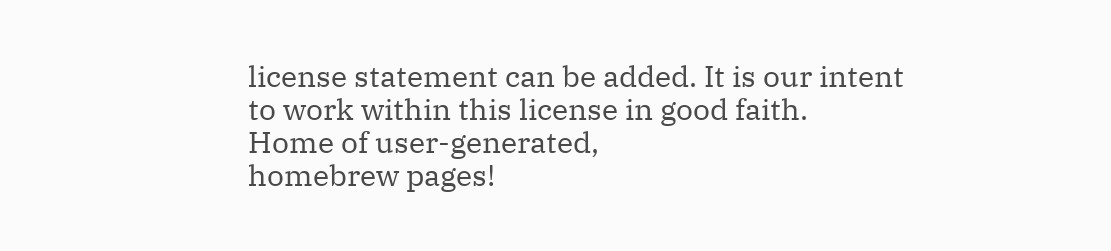license statement can be added. It is our intent to work within this license in good faith.
Home of user-generated,
homebrew pages!